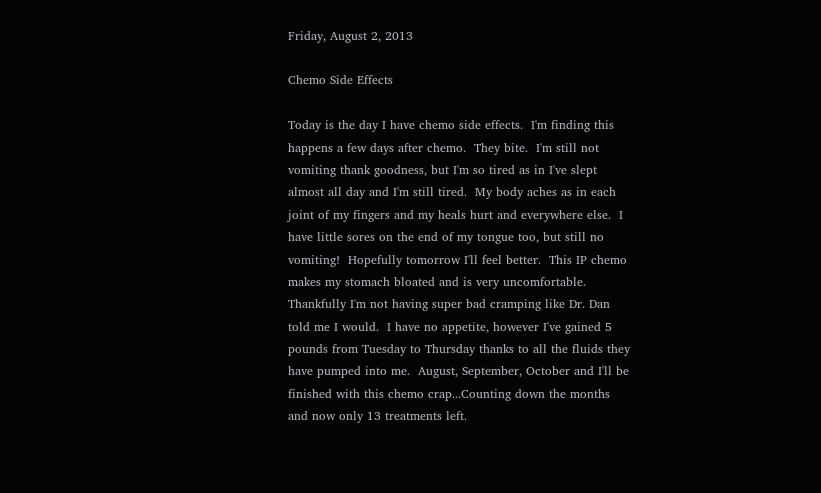Friday, August 2, 2013

Chemo Side Effects

Today is the day I have chemo side effects.  I'm finding this happens a few days after chemo.  They bite.  I'm still not vomiting thank goodness, but I'm so tired as in I've slept almost all day and I'm still tired.  My body aches as in each joint of my fingers and my heals hurt and everywhere else.  I have little sores on the end of my tongue too, but still no vomiting!  Hopefully tomorrow I'll feel better.  This IP chemo makes my stomach bloated and is very uncomfortable.  Thankfully I'm not having super bad cramping like Dr. Dan told me I would.  I have no appetite, however I've gained 5 pounds from Tuesday to Thursday thanks to all the fluids they have pumped into me.  August, September, October and I'll be finished with this chemo crap...Counting down the months and now only 13 treatments left.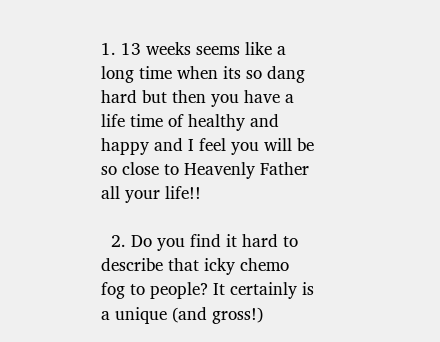1. 13 weeks seems like a long time when its so dang hard but then you have a life time of healthy and happy and I feel you will be so close to Heavenly Father all your life!!

  2. Do you find it hard to describe that icky chemo fog to people? It certainly is a unique (and gross!)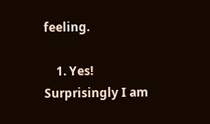feeling.

    1. Yes! Surprisingly I am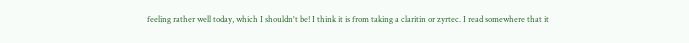feeling rather well today, which I shouldn't be! I think it is from taking a claritin or zyrtec. I read somewhere that it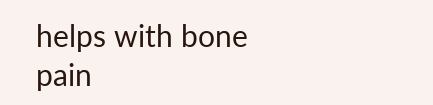helps with bone pain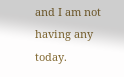and I am not having any today.